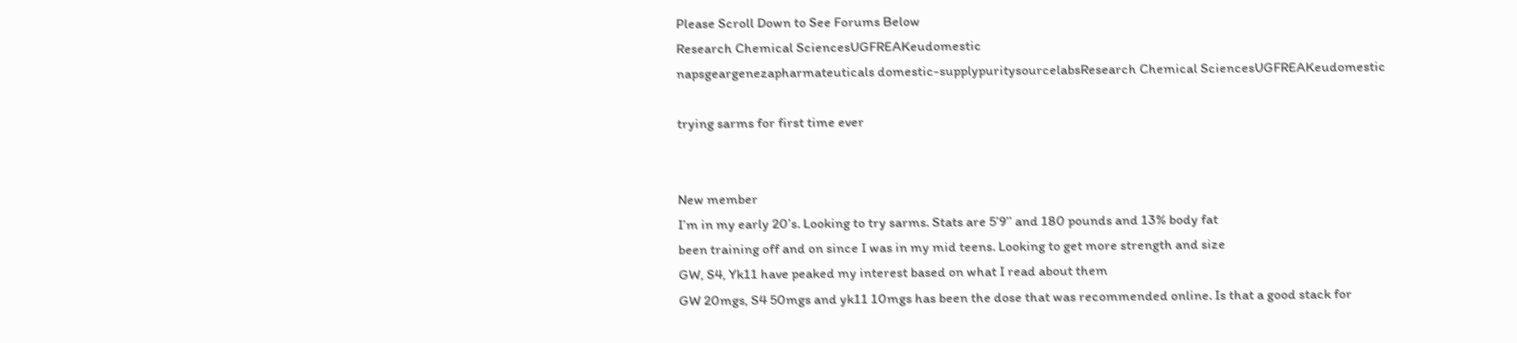Please Scroll Down to See Forums Below
Research Chemical SciencesUGFREAKeudomestic
napsgeargenezapharmateuticals domestic-supplypuritysourcelabsResearch Chemical SciencesUGFREAKeudomestic

trying sarms for first time ever


New member
I’m in my early 20’s. Looking to try sarms. Stats are 5’9’’ and 180 pounds and 13% body fat
been training off and on since I was in my mid teens. Looking to get more strength and size
GW, S4, Yk11 have peaked my interest based on what I read about them
GW 20mgs, S4 50mgs and yk11 10mgs has been the dose that was recommended online. Is that a good stack for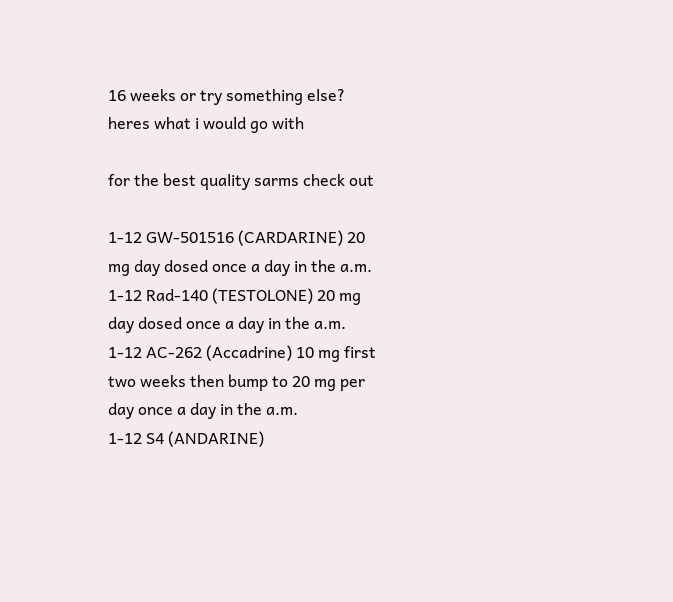16 weeks or try something else?
heres what i would go with

for the best quality sarms check out

1-12 GW-501516 (CARDARINE) 20 mg day dosed once a day in the a.m.
1-12 Rad-140 (TESTOLONE) 20 mg day dosed once a day in the a.m.
1-12 AC-262 (Accadrine) 10 mg first two weeks then bump to 20 mg per day once a day in the a.m.
1-12 S4 (ANDARINE)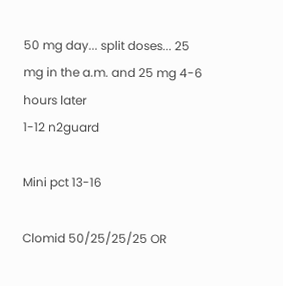50 mg day... split doses... 25 mg in the a.m. and 25 mg 4-6 hours later
1-12 n2guard

Mini pct 13-16

Clomid 50/25/25/25 OR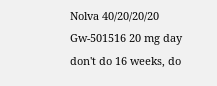Nolva 40/20/20/20
Gw-501516 20 mg day
don't do 16 weeks, do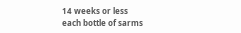14 weeks or less
each bottle of sarms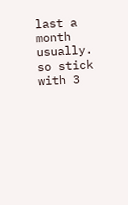last a month usually. so stick with 3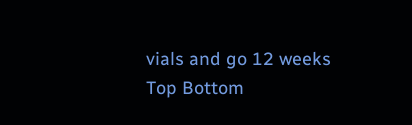vials and go 12 weeks
Top Bottom